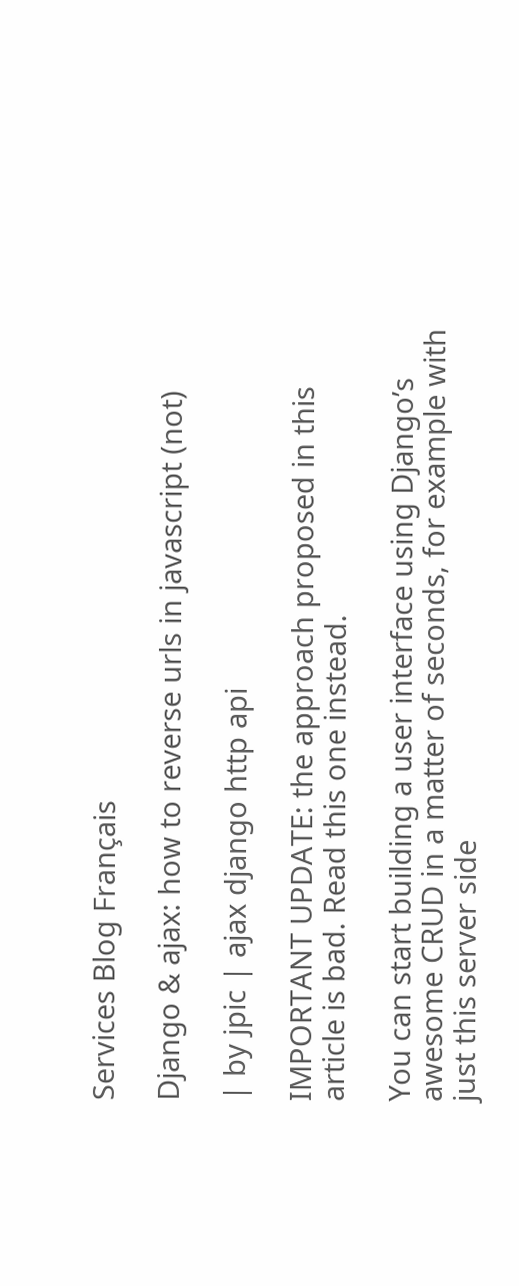Services Blog Français

Django & ajax: how to reverse urls in javascript (not)

| by jpic | ajax django http api

IMPORTANT UPDATE: the approach proposed in this article is bad. Read this one instead.

You can start building a user interface using Django’s awesome CRUD in a matter of seconds, for example with just this server side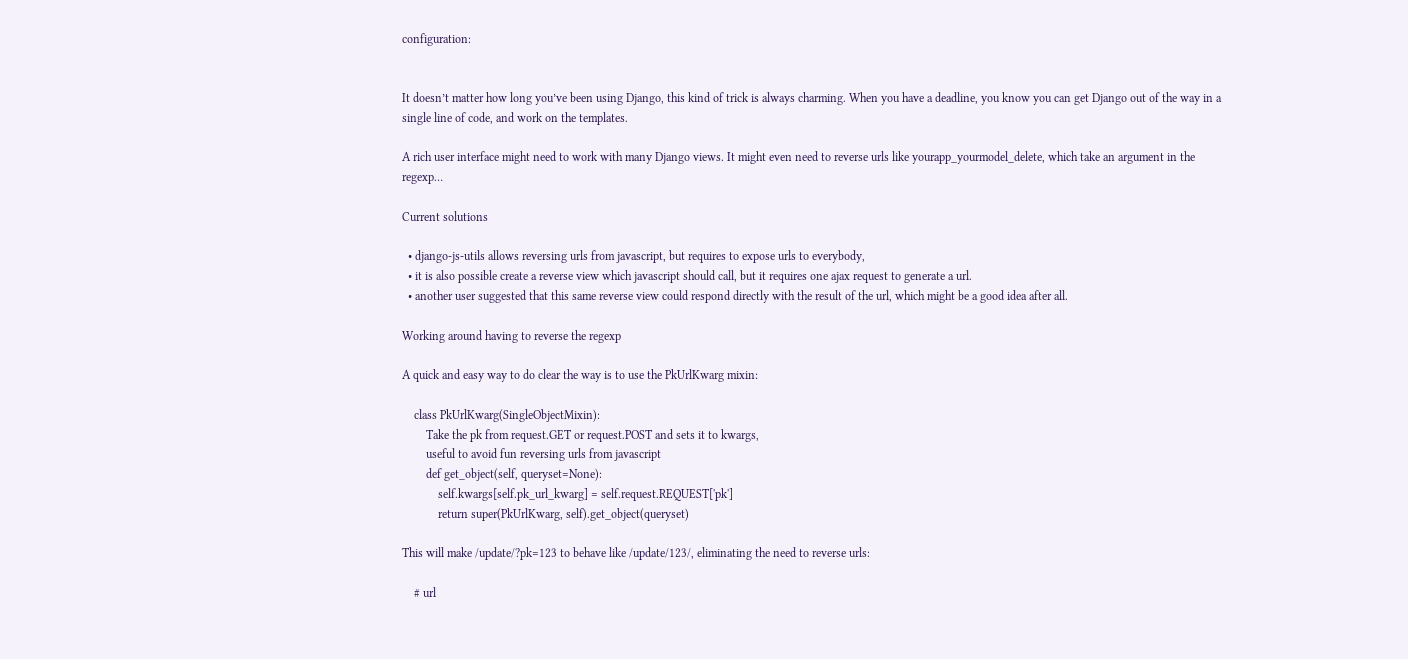configuration:


It doesn’t matter how long you’ve been using Django, this kind of trick is always charming. When you have a deadline, you know you can get Django out of the way in a single line of code, and work on the templates.

A rich user interface might need to work with many Django views. It might even need to reverse urls like yourapp_yourmodel_delete, which take an argument in the regexp…

Current solutions

  • django-js-utils allows reversing urls from javascript, but requires to expose urls to everybody,
  • it is also possible create a reverse view which javascript should call, but it requires one ajax request to generate a url.
  • another user suggested that this same reverse view could respond directly with the result of the url, which might be a good idea after all.

Working around having to reverse the regexp

A quick and easy way to do clear the way is to use the PkUrlKwarg mixin:

    class PkUrlKwarg(SingleObjectMixin):
        Take the pk from request.GET or request.POST and sets it to kwargs,
        useful to avoid fun reversing urls from javascript
        def get_object(self, queryset=None):
            self.kwargs[self.pk_url_kwarg] = self.request.REQUEST['pk']
            return super(PkUrlKwarg, self).get_object(queryset)

This will make /update/?pk=123 to behave like /update/123/, eliminating the need to reverse urls:

    # url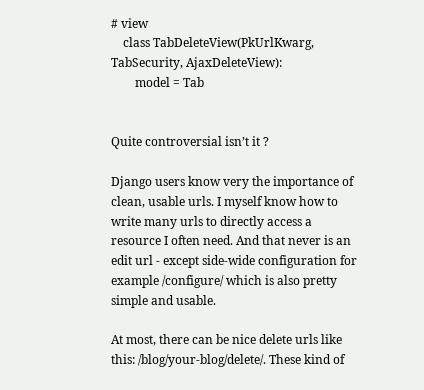# view
    class TabDeleteView(PkUrlKwarg, TabSecurity, AjaxDeleteView):
        model = Tab


Quite controversial isn’t it ?

Django users know very the importance of clean, usable urls. I myself know how to write many urls to directly access a resource I often need. And that never is an edit url - except side-wide configuration for example /configure/ which is also pretty simple and usable.

At most, there can be nice delete urls like this: /blog/your-blog/delete/. These kind of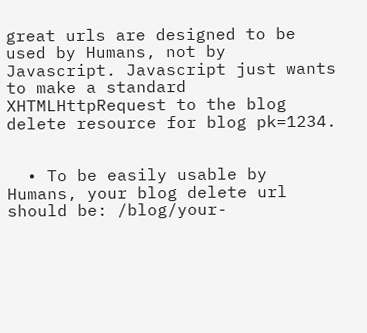great urls are designed to be used by Humans, not by Javascript. Javascript just wants to make a standard XHTMLHttpRequest to the blog delete resource for blog pk=1234.


  • To be easily usable by Humans, your blog delete url should be: /blog/your-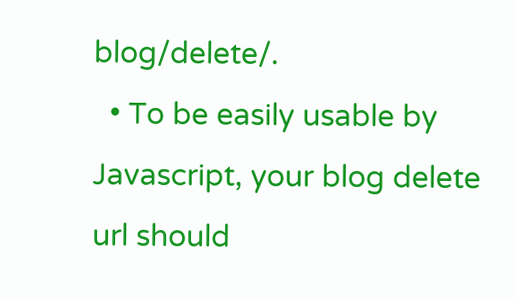blog/delete/.
  • To be easily usable by Javascript, your blog delete url should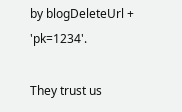by blogDeleteUrl + 'pk=1234'.

They trust us